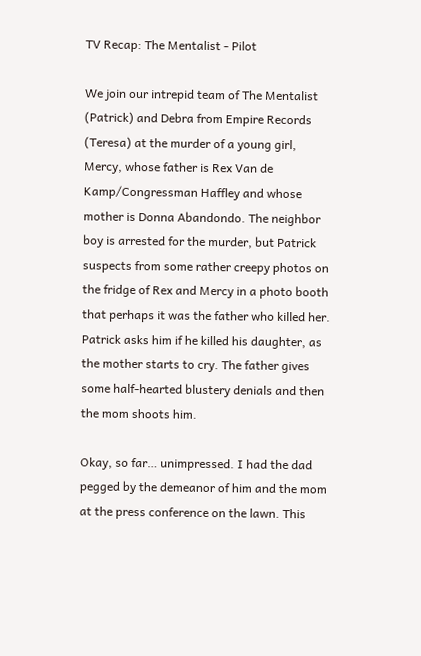TV Recap: The Mentalist - Pilot

We join our intrepid team of The Mentalist (Patrick) and Debra from Empire Records (Teresa) at the murder of a young girl, Mercy, whose father is Rex Van de Kamp/Congressman Haffley and whose mother is Donna Abandondo. The neighbor boy is arrested for the murder, but Patrick suspects from some rather creepy photos on the fridge of Rex and Mercy in a photo booth that perhaps it was the father who killed her. Patrick asks him if he killed his daughter, as the mother starts to cry. The father gives some half-hearted blustery denials and then the mom shoots him.

Okay, so far… unimpressed. I had the dad pegged by the demeanor of him and the mom at the press conference on the lawn. This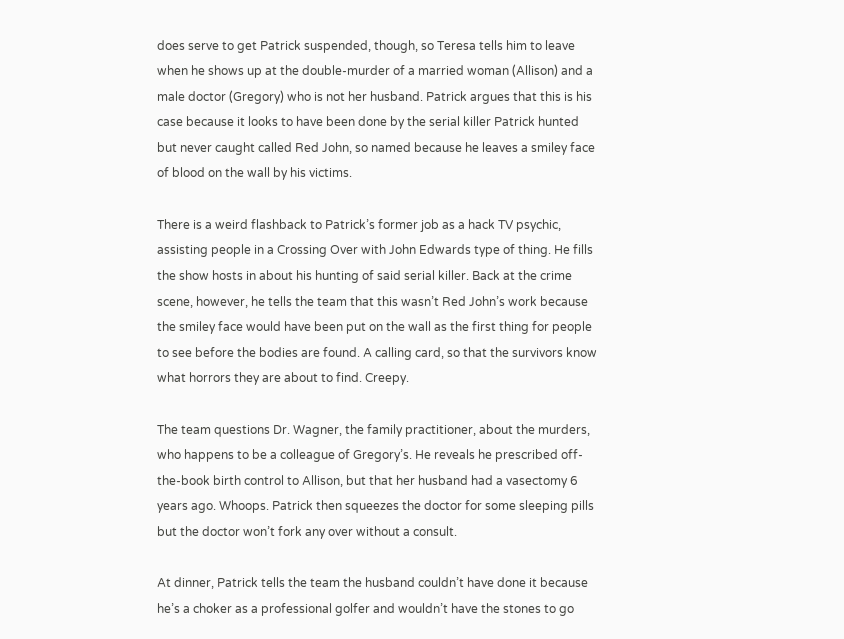does serve to get Patrick suspended, though, so Teresa tells him to leave when he shows up at the double-murder of a married woman (Allison) and a male doctor (Gregory) who is not her husband. Patrick argues that this is his case because it looks to have been done by the serial killer Patrick hunted but never caught called Red John, so named because he leaves a smiley face of blood on the wall by his victims.

There is a weird flashback to Patrick’s former job as a hack TV psychic, assisting people in a Crossing Over with John Edwards type of thing. He fills the show hosts in about his hunting of said serial killer. Back at the crime scene, however, he tells the team that this wasn’t Red John’s work because the smiley face would have been put on the wall as the first thing for people to see before the bodies are found. A calling card, so that the survivors know what horrors they are about to find. Creepy.

The team questions Dr. Wagner, the family practitioner, about the murders, who happens to be a colleague of Gregory’s. He reveals he prescribed off-the-book birth control to Allison, but that her husband had a vasectomy 6 years ago. Whoops. Patrick then squeezes the doctor for some sleeping pills but the doctor won’t fork any over without a consult.

At dinner, Patrick tells the team the husband couldn’t have done it because he’s a choker as a professional golfer and wouldn’t have the stones to go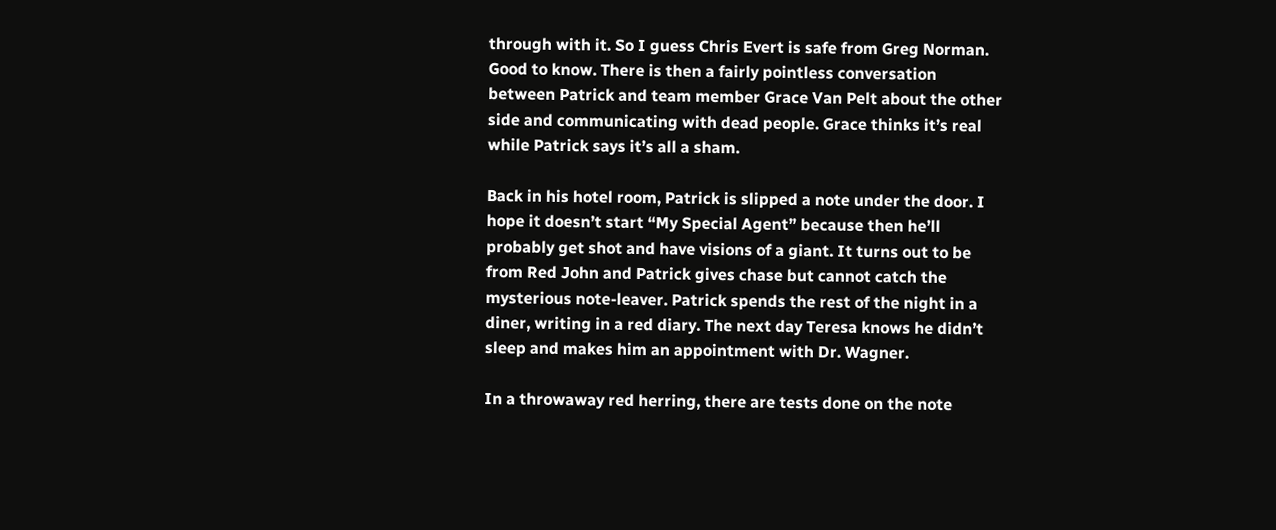through with it. So I guess Chris Evert is safe from Greg Norman. Good to know. There is then a fairly pointless conversation between Patrick and team member Grace Van Pelt about the other side and communicating with dead people. Grace thinks it’s real while Patrick says it’s all a sham.

Back in his hotel room, Patrick is slipped a note under the door. I hope it doesn’t start “My Special Agent” because then he’ll probably get shot and have visions of a giant. It turns out to be from Red John and Patrick gives chase but cannot catch the mysterious note-leaver. Patrick spends the rest of the night in a diner, writing in a red diary. The next day Teresa knows he didn’t sleep and makes him an appointment with Dr. Wagner.

In a throwaway red herring, there are tests done on the note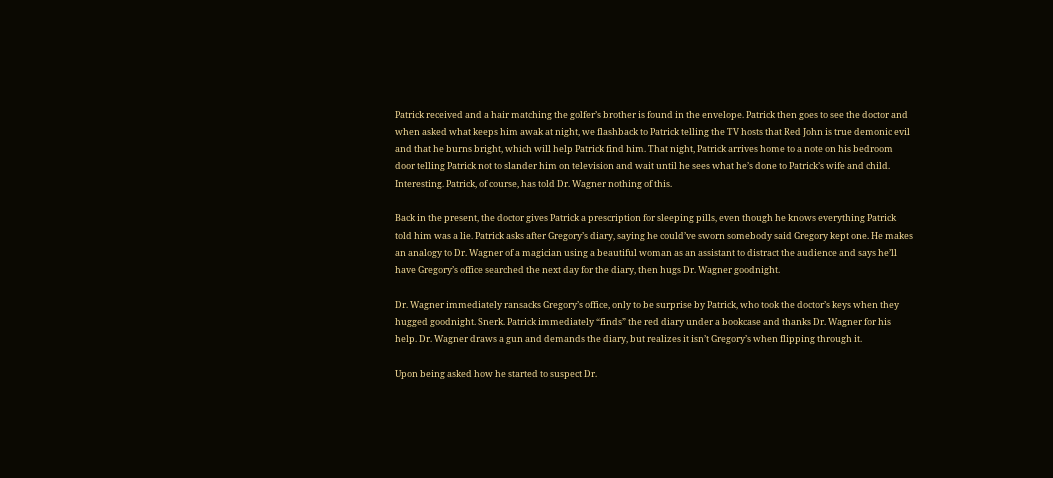Patrick received and a hair matching the golfer’s brother is found in the envelope. Patrick then goes to see the doctor and when asked what keeps him awak at night, we flashback to Patrick telling the TV hosts that Red John is true demonic evil and that he burns bright, which will help Patrick find him. That night, Patrick arrives home to a note on his bedroom door telling Patrick not to slander him on television and wait until he sees what he’s done to Patrick’s wife and child. Interesting. Patrick, of course, has told Dr. Wagner nothing of this.

Back in the present, the doctor gives Patrick a prescription for sleeping pills, even though he knows everything Patrick told him was a lie. Patrick asks after Gregory’s diary, saying he could’ve sworn somebody said Gregory kept one. He makes an analogy to Dr. Wagner of a magician using a beautiful woman as an assistant to distract the audience and says he’ll have Gregory’s office searched the next day for the diary, then hugs Dr. Wagner goodnight.

Dr. Wagner immediately ransacks Gregory’s office, only to be surprise by Patrick, who took the doctor’s keys when they hugged goodnight. Snerk. Patrick immediately “finds” the red diary under a bookcase and thanks Dr. Wagner for his help. Dr. Wagner draws a gun and demands the diary, but realizes it isn’t Gregory’s when flipping through it.

Upon being asked how he started to suspect Dr.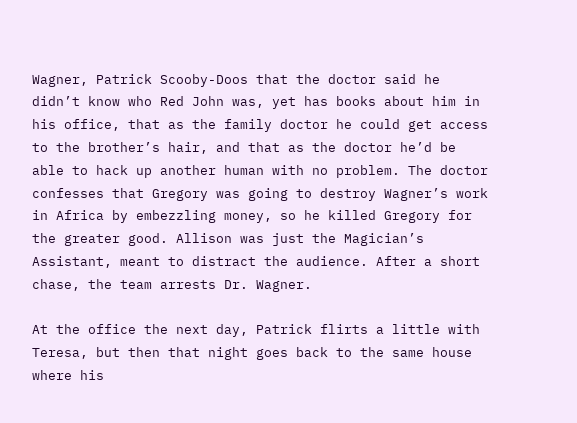Wagner, Patrick Scooby-Doos that the doctor said he didn’t know who Red John was, yet has books about him in his office, that as the family doctor he could get access to the brother’s hair, and that as the doctor he’d be able to hack up another human with no problem. The doctor confesses that Gregory was going to destroy Wagner’s work in Africa by embezzling money, so he killed Gregory for the greater good. Allison was just the Magician’s Assistant, meant to distract the audience. After a short chase, the team arrests Dr. Wagner.

At the office the next day, Patrick flirts a little with Teresa, but then that night goes back to the same house where his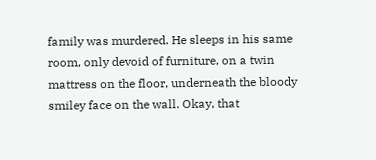family was murdered. He sleeps in his same room, only devoid of furniture, on a twin mattress on the floor, underneath the bloody smiley face on the wall. Okay, that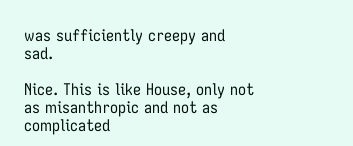was sufficiently creepy and sad.

Nice. This is like House, only not as misanthropic and not as complicated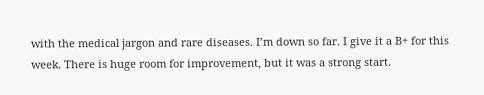with the medical jargon and rare diseases. I’m down so far. I give it a B+ for this week. There is huge room for improvement, but it was a strong start.